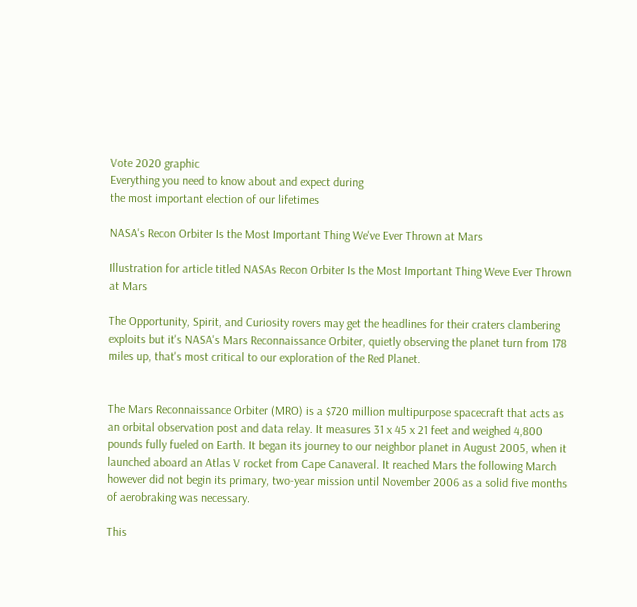Vote 2020 graphic
Everything you need to know about and expect during
the most important election of our lifetimes

NASA's Recon Orbiter Is the Most Important Thing We've Ever Thrown at Mars

Illustration for article titled NASAs Recon Orbiter Is the Most Important Thing Weve Ever Thrown at Mars

The Opportunity, Spirit, and Curiosity rovers may get the headlines for their craters clambering exploits but it's NASA's Mars Reconnaissance Orbiter, quietly observing the planet turn from 178 miles up, that's most critical to our exploration of the Red Planet.


The Mars Reconnaissance Orbiter (MRO) is a $720 million multipurpose spacecraft that acts as an orbital observation post and data relay. It measures 31 x 45 x 21 feet and weighed 4,800 pounds fully fueled on Earth. It began its journey to our neighbor planet in August 2005, when it launched aboard an Atlas V rocket from Cape Canaveral. It reached Mars the following March however did not begin its primary, two-year mission until November 2006 as a solid five months of aerobraking was necessary.

This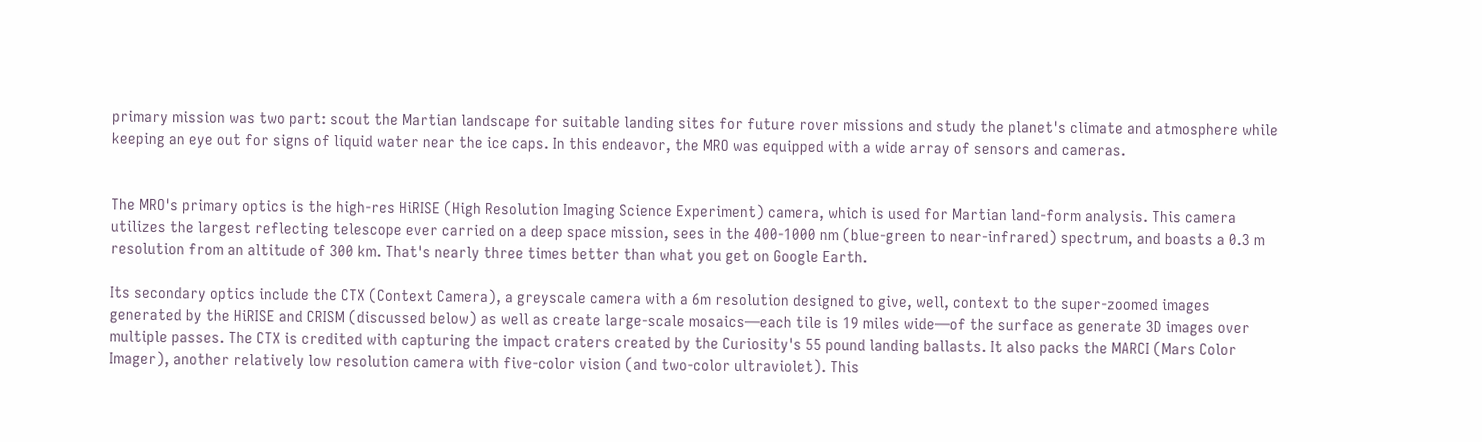primary mission was two part: scout the Martian landscape for suitable landing sites for future rover missions and study the planet's climate and atmosphere while keeping an eye out for signs of liquid water near the ice caps. In this endeavor, the MRO was equipped with a wide array of sensors and cameras.


The MRO's primary optics is the high-res HiRISE (High Resolution Imaging Science Experiment) camera, which is used for Martian land-form analysis. This camera utilizes the largest reflecting telescope ever carried on a deep space mission, sees in the 400-1000 nm (blue-green to near-infrared) spectrum, and boasts a 0.3 m resolution from an altitude of 300 km. That's nearly three times better than what you get on Google Earth.

Its secondary optics include the CTX (Context Camera), a greyscale camera with a 6m resolution designed to give, well, context to the super-zoomed images generated by the HiRISE and CRISM (discussed below) as well as create large-scale mosaics—each tile is 19 miles wide—of the surface as generate 3D images over multiple passes. The CTX is credited with capturing the impact craters created by the Curiosity's 55 pound landing ballasts. It also packs the MARCI (Mars Color Imager), another relatively low resolution camera with five-color vision (and two-color ultraviolet). This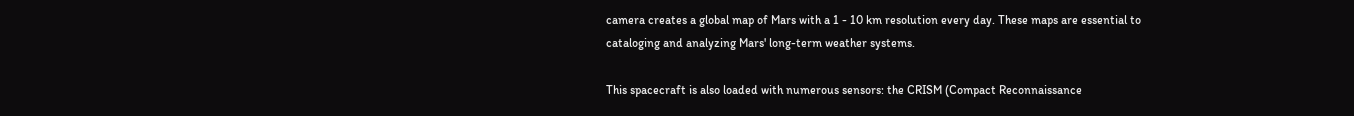camera creates a global map of Mars with a 1 - 10 km resolution every day. These maps are essential to cataloging and analyzing Mars' long-term weather systems.

This spacecraft is also loaded with numerous sensors: the CRISM (Compact Reconnaissance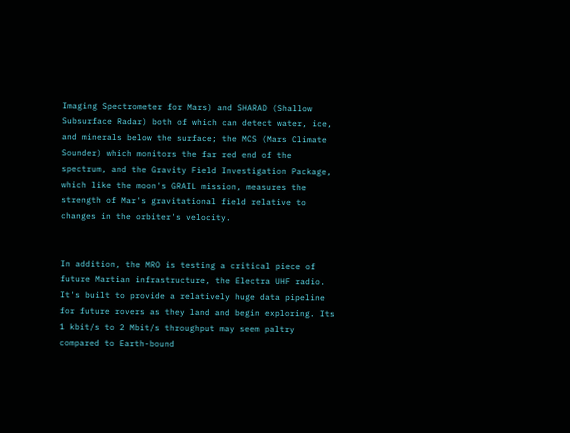Imaging Spectrometer for Mars) and SHARAD (Shallow Subsurface Radar) both of which can detect water, ice, and minerals below the surface; the MCS (Mars Climate Sounder) which monitors the far red end of the spectrum, and the Gravity Field Investigation Package, which like the moon's GRAIL mission, measures the strength of Mar's gravitational field relative to changes in the orbiter's velocity.


In addition, the MRO is testing a critical piece of future Martian infrastructure, the Electra UHF radio. It's built to provide a relatively huge data pipeline for future rovers as they land and begin exploring. Its 1 kbit/s to 2 Mbit/s throughput may seem paltry compared to Earth-bound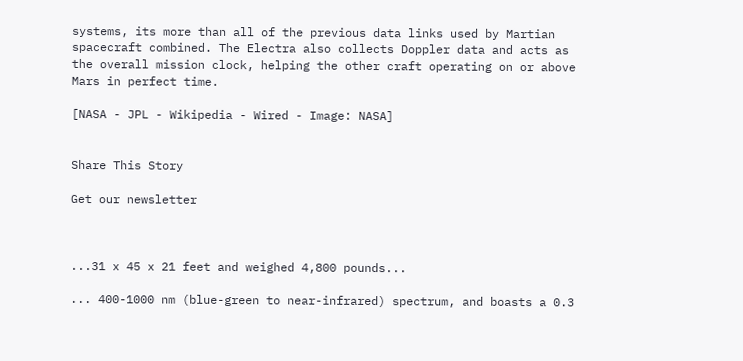systems, its more than all of the previous data links used by Martian spacecraft combined. The Electra also collects Doppler data and acts as the overall mission clock, helping the other craft operating on or above Mars in perfect time.

[NASA - JPL - Wikipedia - Wired - Image: NASA]


Share This Story

Get our newsletter



...31 x 45 x 21 feet and weighed 4,800 pounds...

... 400-1000 nm (blue-green to near-infrared) spectrum, and boasts a 0.3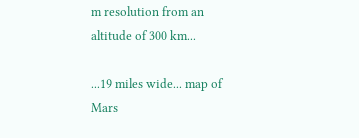m resolution from an altitude of 300 km...

...19 miles wide... map of Mars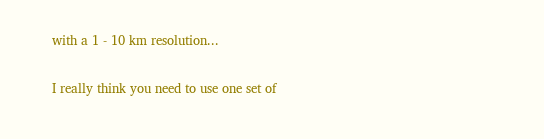with a 1 - 10 km resolution...

I really think you need to use one set of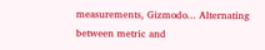measurements, Gizmodo... Alternating between metric and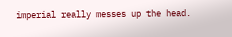imperial really messes up the head.